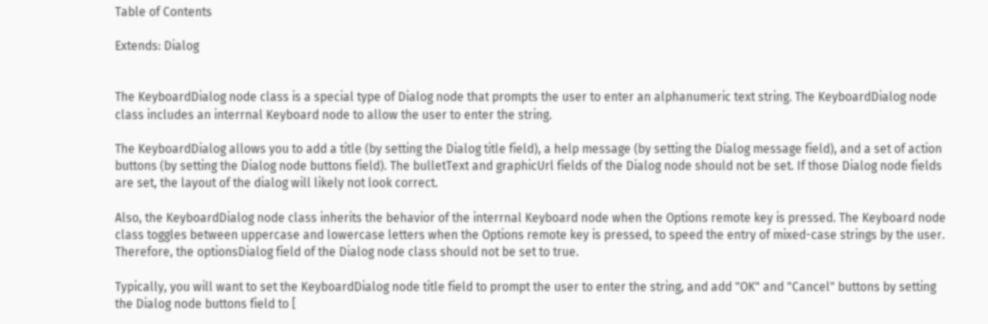Table of Contents

Extends: Dialog


The KeyboardDialog node class is a special type of Dialog node that prompts the user to enter an alphanumeric text string. The KeyboardDialog node class includes an interrnal Keyboard node to allow the user to enter the string.

The KeyboardDialog allows you to add a title (by setting the Dialog title field), a help message (by setting the Dialog message field), and a set of action buttons (by setting the Dialog node buttons field). The bulletText and graphicUrl fields of the Dialog node should not be set. If those Dialog node fields are set, the layout of the dialog will likely not look correct.

Also, the KeyboardDialog node class inherits the behavior of the interrnal Keyboard node when the Options remote key is pressed. The Keyboard node class toggles between uppercase and lowercase letters when the Options remote key is pressed, to speed the entry of mixed-case strings by the user. Therefore, the optionsDialog field of the Dialog node class should not be set to true.

Typically, you will want to set the KeyboardDialog node title field to prompt the user to enter the string, and add "OK" and "Cancel" buttons by setting the Dialog node buttons field to [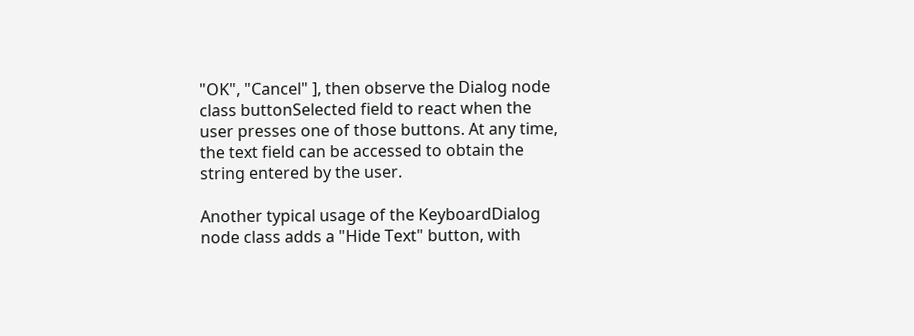"OK", "Cancel" ], then observe the Dialog node class buttonSelected field to react when the user presses one of those buttons. At any time, the text field can be accessed to obtain the string entered by the user.

Another typical usage of the KeyboardDialog node class adds a "Hide Text" button, with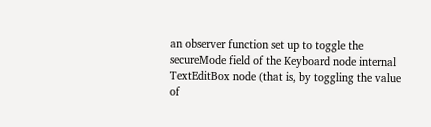an observer function set up to toggle the secureMode field of the Keyboard node internal TextEditBox node (that is, by toggling the value of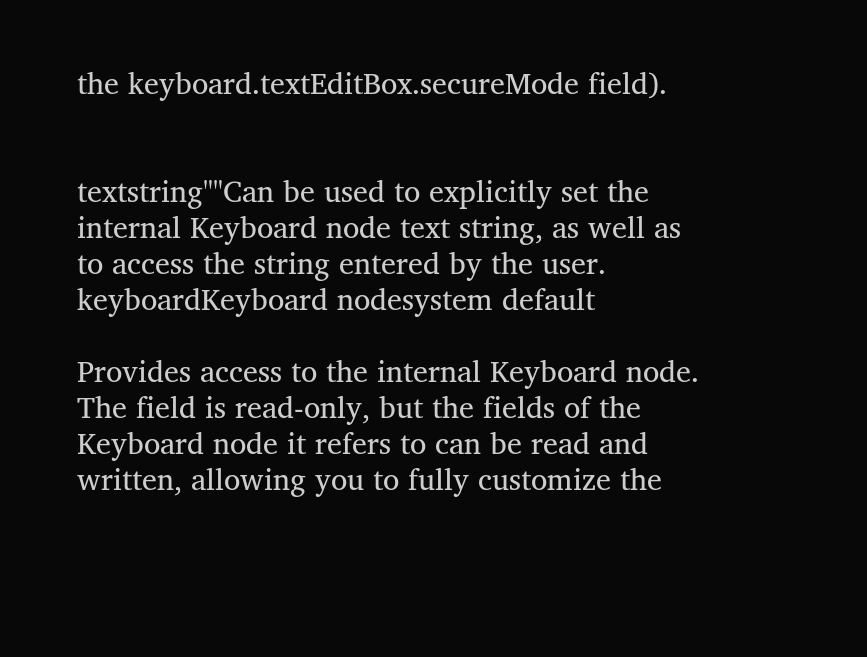the keyboard.textEditBox.secureMode field).


textstring""Can be used to explicitly set the internal Keyboard node text string, as well as to access the string entered by the user.
keyboardKeyboard nodesystem default

Provides access to the internal Keyboard node. The field is read-only, but the fields of the Keyboard node it refers to can be read and written, allowing you to fully customize the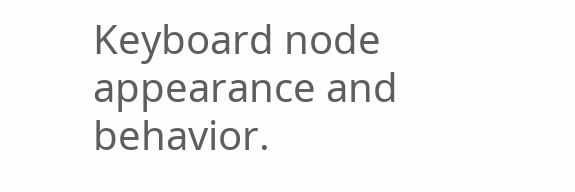Keyboard node appearance and behavior.